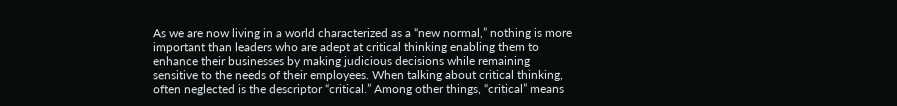As we are now living in a world characterized as a “new normal,” nothing is more important than leaders who are adept at critical thinking enabling them to enhance their businesses by making judicious decisions while remaining sensitive to the needs of their employees. When talking about critical thinking, often neglected is the descriptor “critical.” Among other things, “critical” means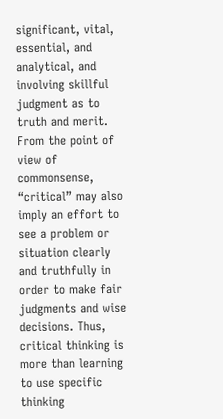significant, vital, essential, and analytical, and involving skillful judgment as to truth and merit. From the point of view of commonsense, “critical” may also imply an effort to see a problem or situation clearly and truthfully in order to make fair judgments and wise decisions. Thus, critical thinking is more than learning to use specific thinking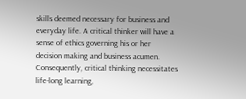skills deemed necessary for business and everyday life. A critical thinker will have a sense of ethics governing his or her decision making and business acumen. Consequently, critical thinking necessitates life-long learning,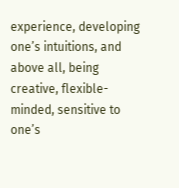experience, developing one’s intuitions, and above all, being creative, flexible-minded, sensitive to one’s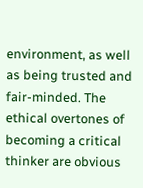environment, as well as being trusted and fair-minded. The ethical overtones of becoming a critical thinker are obvious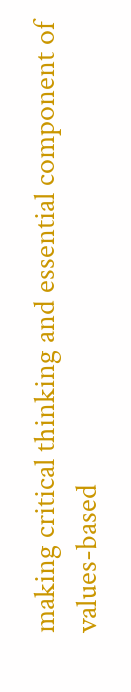making critical thinking and essential component of values-based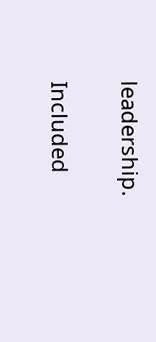leadership.

Included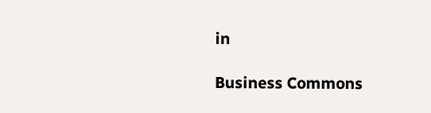in

Business Commons